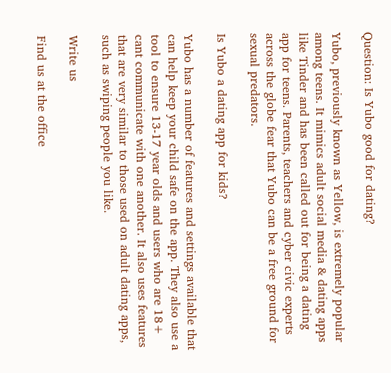Question: Is Yubo good for dating?

Yubo, previously known as Yellow, is extremely popular among teens. It mimics adult social media & dating apps like Tinder and has been called out for being a dating app for teens. Parents, teachers and cyber civic experts across the globe fear that Yubo can be a free ground for sexual predators.

Is Yubo a dating app for kids?

Yubo has a number of features and settings available that can help keep your child safe on the app. They also use a tool to ensure 13-17 year olds and users who are 18+ cant communicate with one another. It also uses features that are very similar to those used on adult dating apps, such as swiping people you like.

Write us

Find us at the office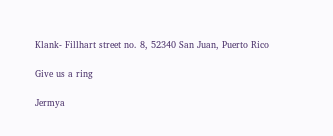Klank- Fillhart street no. 8, 52340 San Juan, Puerto Rico

Give us a ring

Jermya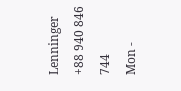Lenninger
+88 940 846 744
Mon -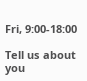Fri, 9:00-18:00

Tell us about you